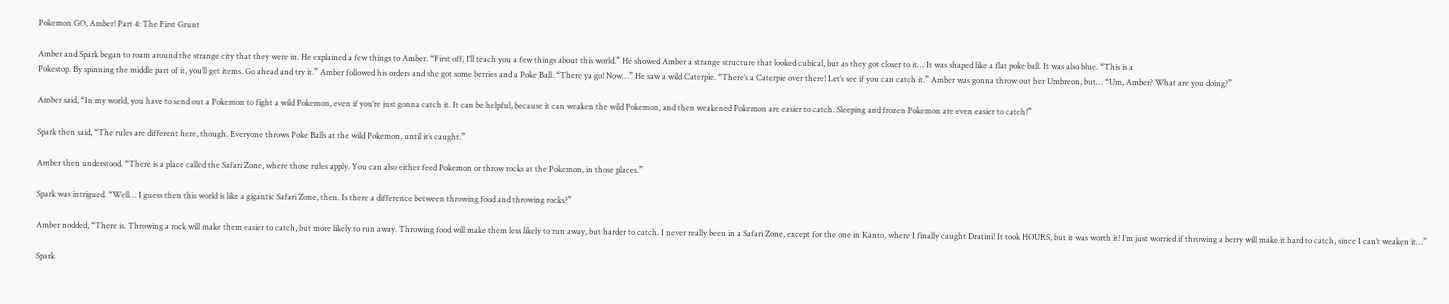Pokemon GO, Amber! Part 4: The First Grunt

Amber and Spark began to roam around the strange city that they were in. He explained a few things to Amber. “First off, I’ll teach you a few things about this world.” He showed Amber a strange structure that looked cubical, but as they got closer to it… It was shaped like a flat poke ball. It was also blue. “This is a
Pokestop. By spinning the middle part of it, you’ll get items. Go ahead and try it.” Amber followed his orders and she got some berries and a Poke Ball. “There ya go! Now…” He saw a wild Caterpie. “There’s a Caterpie over there! Let’s see if you can catch it.” Amber was gonna throw out her Umbreon, but… “Um, Amber? What are you doing?”

Amber said, “In my world, you have to send out a Pokemon to fight a wild Pokemon, even if you’re just gonna catch it. It can be helpful, because it can weaken the wild Pokemon, and then weakened Pokemon are easier to catch. Sleeping and frozen Pokemon are even easier to catch!”

Spark then said, “The rules are different here, though. Everyone throws Poke Balls at the wild Pokemon, until it’s caught.”

Amber then understood. “There is a place called the Safari Zone, where those rules apply. You can also either feed Pokemon or throw rocks at the Pokemon, in those places.”

Spark was intrigued. “Well… I guess then this world is like a gigantic Safari Zone, then. Is there a difference between throwing food and throwing rocks?”

Amber nodded, “There is. Throwing a rock will make them easier to catch, but more likely to run away. Throwing food will make them less likely to run away, but harder to catch. I never really been in a Safari Zone, except for the one in Kanto, where I finally caught Dratini! It took HOURS, but it was worth it! I’m just worried if throwing a berry will make it hard to catch, since I can’t weaken it…”

Spark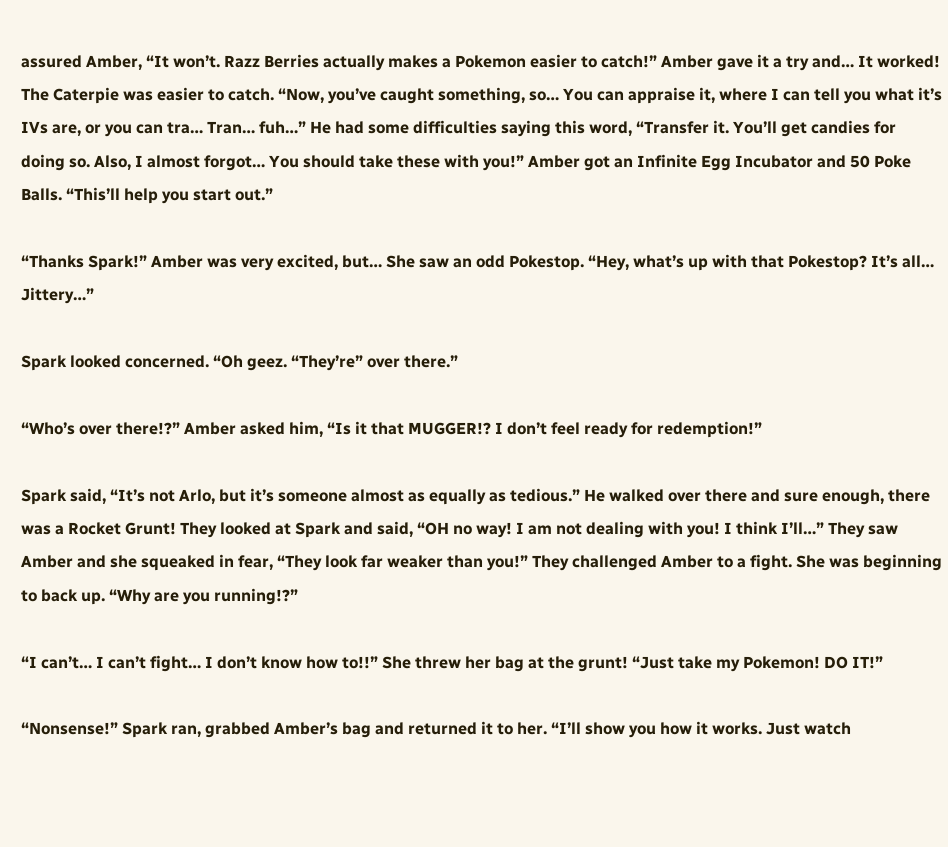assured Amber, “It won’t. Razz Berries actually makes a Pokemon easier to catch!” Amber gave it a try and… It worked! The Caterpie was easier to catch. “Now, you’ve caught something, so… You can appraise it, where I can tell you what it’s IVs are, or you can tra… Tran… fuh…” He had some difficulties saying this word, “Transfer it. You’ll get candies for doing so. Also, I almost forgot… You should take these with you!” Amber got an Infinite Egg Incubator and 50 Poke Balls. “This’ll help you start out.”

“Thanks Spark!” Amber was very excited, but… She saw an odd Pokestop. “Hey, what’s up with that Pokestop? It’s all… Jittery…”

Spark looked concerned. “Oh geez. “They’re” over there.”

“Who’s over there!?” Amber asked him, “Is it that MUGGER!? I don’t feel ready for redemption!”

Spark said, “It’s not Arlo, but it’s someone almost as equally as tedious.” He walked over there and sure enough, there was a Rocket Grunt! They looked at Spark and said, “OH no way! I am not dealing with you! I think I’ll…” They saw Amber and she squeaked in fear, “They look far weaker than you!” They challenged Amber to a fight. She was beginning to back up. “Why are you running!?”

“I can’t… I can’t fight… I don’t know how to!!” She threw her bag at the grunt! “Just take my Pokemon! DO IT!”

“Nonsense!” Spark ran, grabbed Amber’s bag and returned it to her. “I’ll show you how it works. Just watch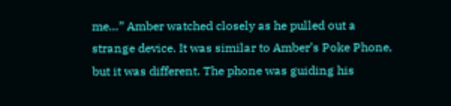me…” Amber watched closely as he pulled out a strange device. It was similar to Amber’s Poke Phone, but it was different. The phone was guiding his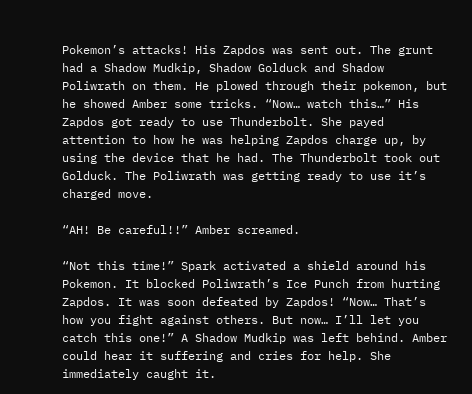Pokemon’s attacks! His Zapdos was sent out. The grunt had a Shadow Mudkip, Shadow Golduck and Shadow Poliwrath on them. He plowed through their pokemon, but he showed Amber some tricks. “Now… watch this…” His Zapdos got ready to use Thunderbolt. She payed attention to how he was helping Zapdos charge up, by using the device that he had. The Thunderbolt took out Golduck. The Poliwrath was getting ready to use it’s charged move.

“AH! Be careful!!” Amber screamed.

“Not this time!” Spark activated a shield around his Pokemon. It blocked Poliwrath’s Ice Punch from hurting Zapdos. It was soon defeated by Zapdos! “Now… That’s how you fight against others. But now… I’ll let you catch this one!” A Shadow Mudkip was left behind. Amber could hear it suffering and cries for help. She immediately caught it.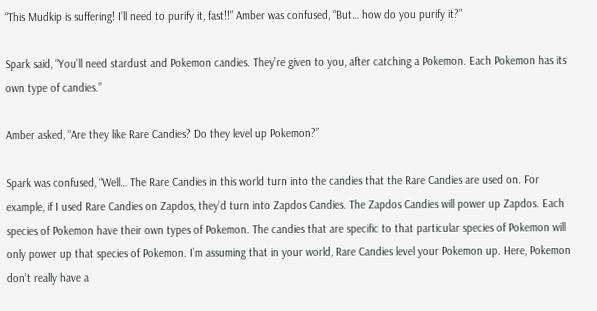“This Mudkip is suffering! I’ll need to purify it, fast!!” Amber was confused, “But… how do you purify it?”

Spark said, “You’ll need stardust and Pokemon candies. They’re given to you, after catching a Pokemon. Each Pokemon has its own type of candies.”

Amber asked, “Are they like Rare Candies? Do they level up Pokemon?”

Spark was confused, “Well… The Rare Candies in this world turn into the candies that the Rare Candies are used on. For example, if I used Rare Candies on Zapdos, they’d turn into Zapdos Candies. The Zapdos Candies will power up Zapdos. Each species of Pokemon have their own types of Pokemon. The candies that are specific to that particular species of Pokemon will only power up that species of Pokemon. I’m assuming that in your world, Rare Candies level your Pokemon up. Here, Pokemon don’t really have a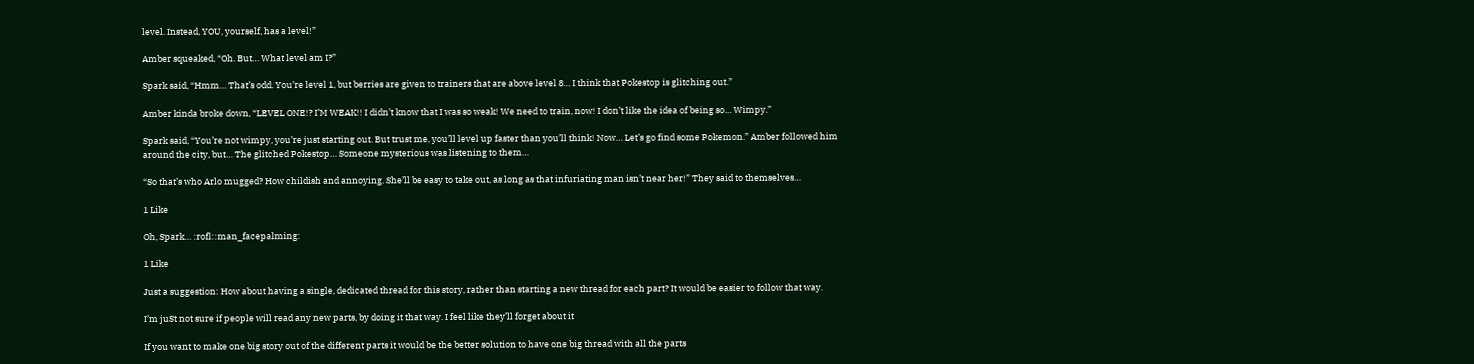level. Instead, YOU, yourself, has a level!”

Amber squeaked, “Oh. But… What level am I?”

Spark said, “Hmm… That’s odd. You’re level 1, but berries are given to trainers that are above level 8… I think that Pokestop is glitching out.”

Amber kinda broke down, “LEVEL ONE!? I’M WEAK!! I didn’t know that I was so weak! We need to train, now! I don’t like the idea of being so… Wimpy.”

Spark said, “You’re not wimpy, you’re just starting out. But trust me, you’ll level up faster than you’ll think! Now… Let’s go find some Pokemon.” Amber followed him around the city, but… The glitched Pokestop… Someone mysterious was listening to them…

“So that’s who Arlo mugged? How childish and annoying. She’ll be easy to take out, as long as that infuriating man isn’t near her!” They said to themselves…

1 Like

Oh, Spark… :rofl::man_facepalming:

1 Like

Just a suggestion: How about having a single, dedicated thread for this story, rather than starting a new thread for each part? It would be easier to follow that way.

I’m juSt not sure if people will read any new parts, by doing it that way. I feel like they’ll forget about it

If you want to make one big story out of the different parts it would be the better solution to have one big thread with all the parts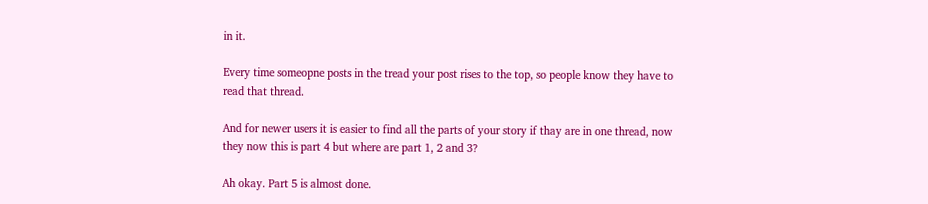in it.

Every time someopne posts in the tread your post rises to the top, so people know they have to read that thread.

And for newer users it is easier to find all the parts of your story if thay are in one thread, now they now this is part 4 but where are part 1, 2 and 3?

Ah okay. Part 5 is almost done.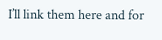I’ll link them here and for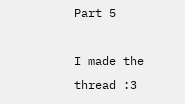Part 5

I made the thread :3